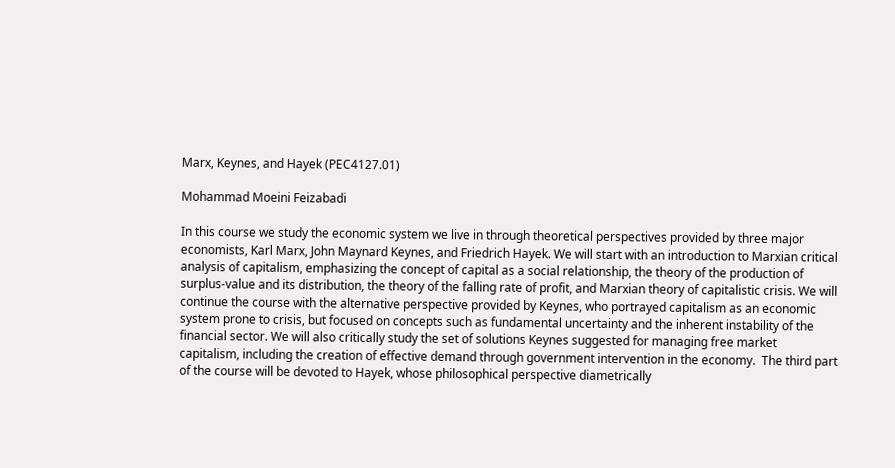Marx, Keynes, and Hayek (PEC4127.01)

Mohammad Moeini Feizabadi

In this course we study the economic system we live in through theoretical perspectives provided by three major economists, Karl Marx, John Maynard Keynes, and Friedrich Hayek. We will start with an introduction to Marxian critical analysis of capitalism, emphasizing the concept of capital as a social relationship, the theory of the production of surplus-value and its distribution, the theory of the falling rate of profit, and Marxian theory of capitalistic crisis. We will continue the course with the alternative perspective provided by Keynes, who portrayed capitalism as an economic system prone to crisis, but focused on concepts such as fundamental uncertainty and the inherent instability of the financial sector. We will also critically study the set of solutions Keynes suggested for managing free market capitalism, including the creation of effective demand through government intervention in the economy.  The third part of the course will be devoted to Hayek, whose philosophical perspective diametrically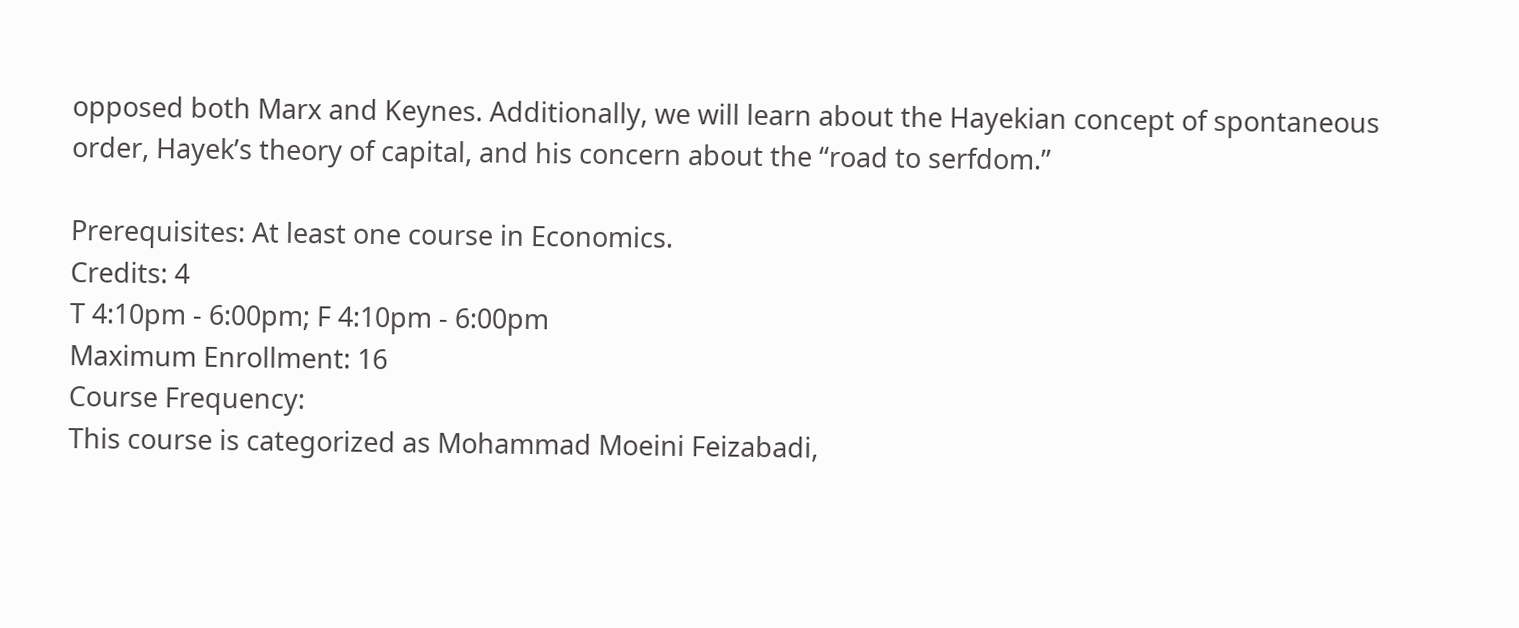opposed both Marx and Keynes. Additionally, we will learn about the Hayekian concept of spontaneous order, Hayek’s theory of capital, and his concern about the “road to serfdom.”

Prerequisites: At least one course in Economics.
Credits: 4
T 4:10pm - 6:00pm; F 4:10pm - 6:00pm
Maximum Enrollment: 16
Course Frequency:
This course is categorized as Mohammad Moeini Feizabadi,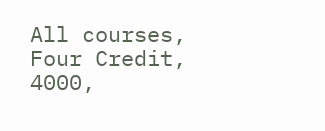All courses, Four Credit, 4000,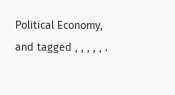Political Economy, and tagged , , , , , .